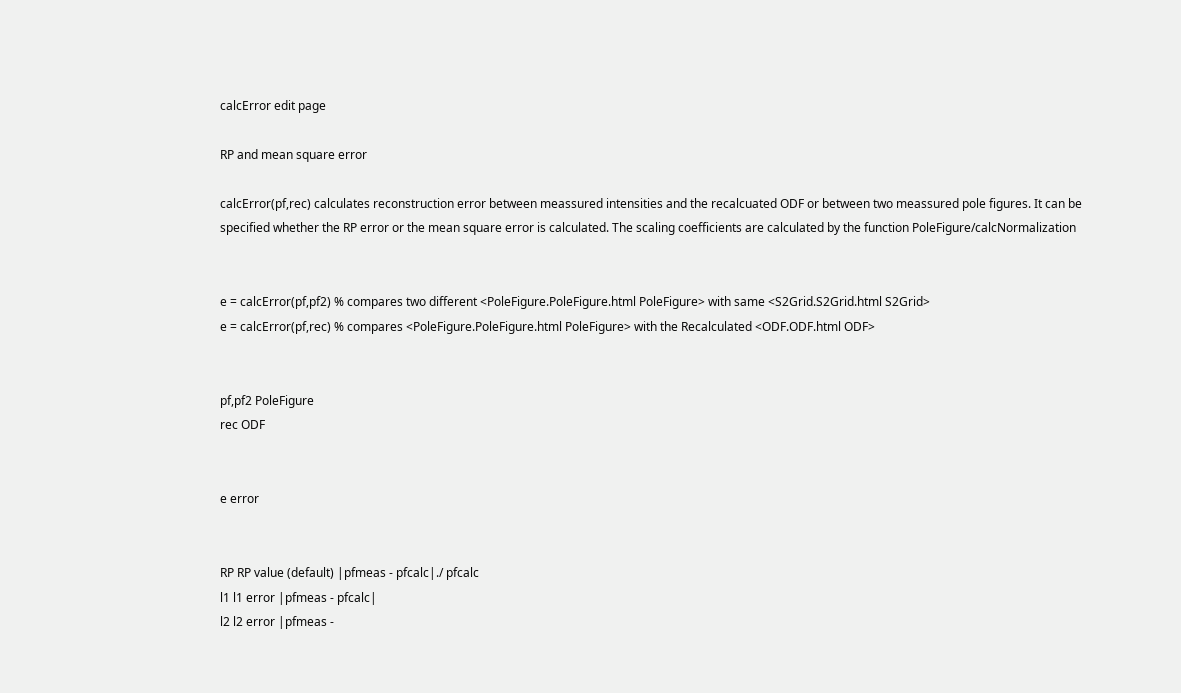calcError edit page

RP and mean square error

calcError(pf,rec) calculates reconstruction error between meassured intensities and the recalcuated ODF or between two meassured pole figures. It can be specified whether the RP error or the mean square error is calculated. The scaling coefficients are calculated by the function PoleFigure/calcNormalization


e = calcError(pf,pf2) % compares two different <PoleFigure.PoleFigure.html PoleFigure> with same <S2Grid.S2Grid.html S2Grid>
e = calcError(pf,rec) % compares <PoleFigure.PoleFigure.html PoleFigure> with the Recalculated <ODF.ODF.html ODF>


pf,pf2 PoleFigure
rec ODF


e error


RP RP value (default) |pfmeas - pfcalc|./ pfcalc
l1 l1 error |pfmeas - pfcalc|
l2 l2 error |pfmeas -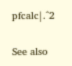pfcalc|.^2

See also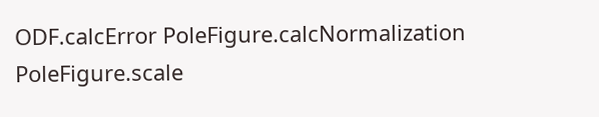ODF.calcError PoleFigure.calcNormalization PoleFigure.scale